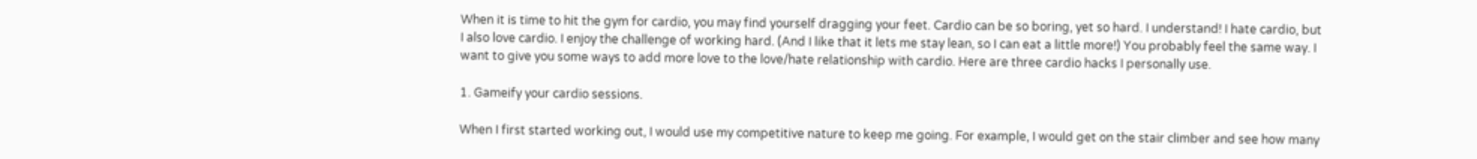When it is time to hit the gym for cardio, you may find yourself dragging your feet. Cardio can be so boring, yet so hard. I understand! I hate cardio, but I also love cardio. I enjoy the challenge of working hard. (And I like that it lets me stay lean, so I can eat a little more!) You probably feel the same way. I want to give you some ways to add more love to the love/hate relationship with cardio. Here are three cardio hacks I personally use.

1. Gameify your cardio sessions.

When I first started working out, I would use my competitive nature to keep me going. For example, I would get on the stair climber and see how many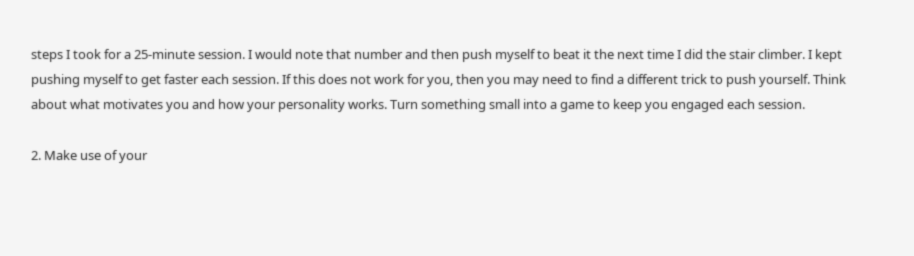steps I took for a 25-minute session. I would note that number and then push myself to beat it the next time I did the stair climber. I kept pushing myself to get faster each session. If this does not work for you, then you may need to find a different trick to push yourself. Think about what motivates you and how your personality works. Turn something small into a game to keep you engaged each session.

2. Make use of your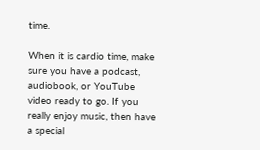time.

When it is cardio time, make sure you have a podcast, audiobook, or YouTube video ready to go. If you really enjoy music, then have a special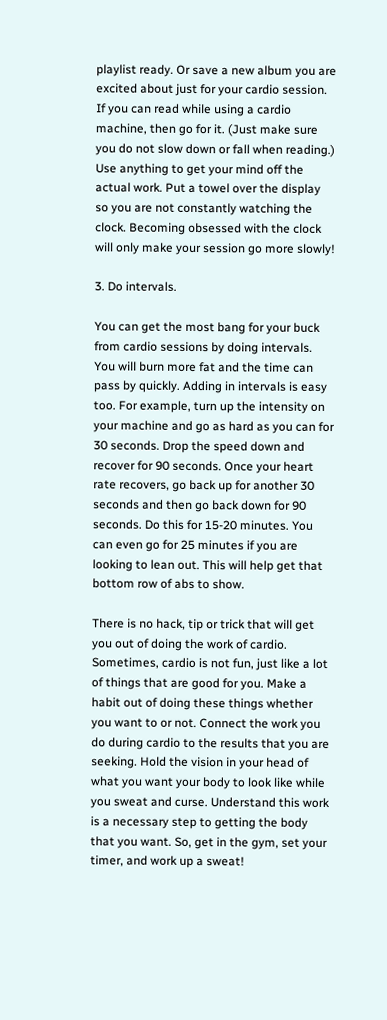playlist ready. Or save a new album you are excited about just for your cardio session. If you can read while using a cardio machine, then go for it. (Just make sure you do not slow down or fall when reading.) Use anything to get your mind off the actual work. Put a towel over the display so you are not constantly watching the clock. Becoming obsessed with the clock will only make your session go more slowly!

3. Do intervals.

You can get the most bang for your buck from cardio sessions by doing intervals. You will burn more fat and the time can pass by quickly. Adding in intervals is easy too. For example, turn up the intensity on your machine and go as hard as you can for 30 seconds. Drop the speed down and recover for 90 seconds. Once your heart rate recovers, go back up for another 30 seconds and then go back down for 90 seconds. Do this for 15-20 minutes. You can even go for 25 minutes if you are looking to lean out. This will help get that bottom row of abs to show.

There is no hack, tip or trick that will get you out of doing the work of cardio. Sometimes, cardio is not fun, just like a lot of things that are good for you. Make a habit out of doing these things whether you want to or not. Connect the work you do during cardio to the results that you are seeking. Hold the vision in your head of what you want your body to look like while you sweat and curse. Understand this work is a necessary step to getting the body that you want. So, get in the gym, set your timer, and work up a sweat!